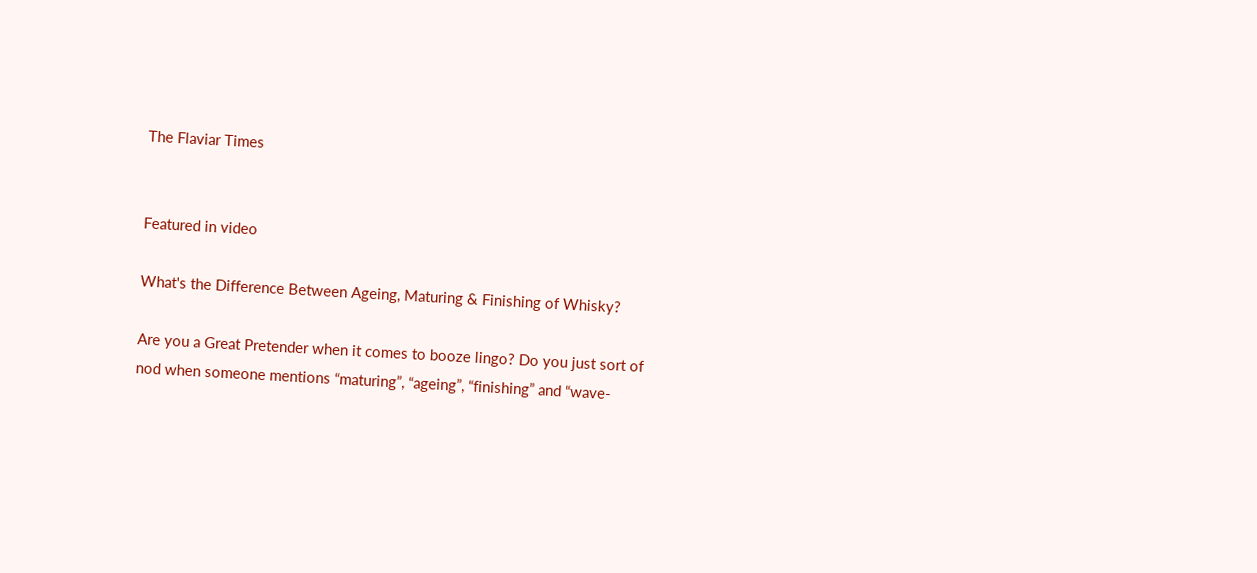The Flaviar Times


Featured in video

What's the Difference Between Ageing, Maturing & Finishing of Whisky?

Are you a Great Pretender when it comes to booze lingo? Do you just sort of nod when someone mentions “maturing”, “ageing”, “finishing” and “wave-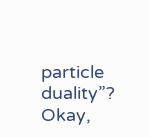particle duality”? Okay,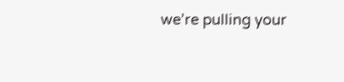we’re pulling your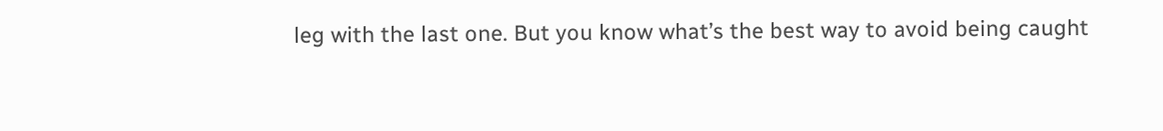leg with the last one. But you know what’s the best way to avoid being caught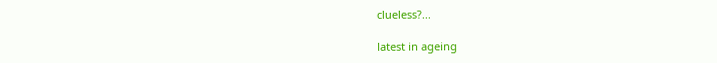clueless?...

latest in ageing